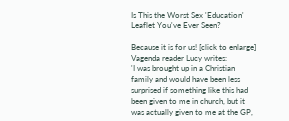Is This the Worst Sex 'Education' Leaflet You've Ever Seen?

Because it is for us! [click to enlarge]
Vagenda reader Lucy writes:
'I was brought up in a Christian family and would have been less surprised if something like this had been given to me in church, but it was actually given to me at the GP,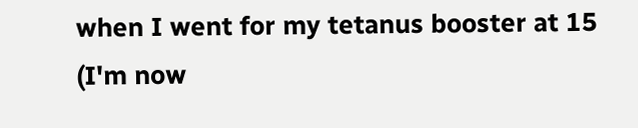when I went for my tetanus booster at 15 (I'm now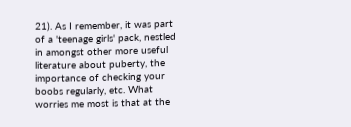21). As I remember, it was part of a 'teenage girls' pack, nestled in amongst other more useful literature about puberty, the importance of checking your boobs regularly, etc. What worries me most is that at the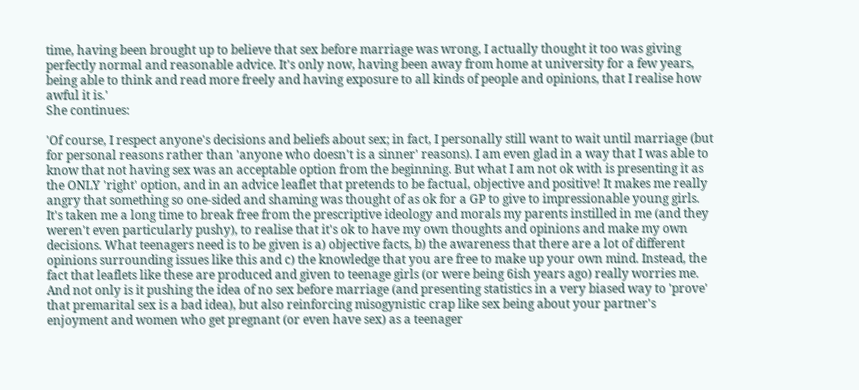time, having been brought up to believe that sex before marriage was wrong, I actually thought it too was giving perfectly normal and reasonable advice. It's only now, having been away from home at university for a few years, being able to think and read more freely and having exposure to all kinds of people and opinions, that I realise how awful it is.'
She continues:

'Of course, I respect anyone's decisions and beliefs about sex; in fact, I personally still want to wait until marriage (but for personal reasons rather than 'anyone who doesn't is a sinner' reasons). I am even glad in a way that I was able to know that not having sex was an acceptable option from the beginning. But what I am not ok with is presenting it as the ONLY 'right' option, and in an advice leaflet that pretends to be factual, objective and positive! It makes me really angry that something so one-sided and shaming was thought of as ok for a GP to give to impressionable young girls. It's taken me a long time to break free from the prescriptive ideology and morals my parents instilled in me (and they weren't even particularly pushy), to realise that it's ok to have my own thoughts and opinions and make my own decisions. What teenagers need is to be given is a) objective facts, b) the awareness that there are a lot of different opinions surrounding issues like this and c) the knowledge that you are free to make up your own mind. Instead, the fact that leaflets like these are produced and given to teenage girls (or were being 6ish years ago) really worries me. And not only is it pushing the idea of no sex before marriage (and presenting statistics in a very biased way to 'prove' that premarital sex is a bad idea), but also reinforcing misogynistic crap like sex being about your partner's enjoyment and women who get pregnant (or even have sex) as a teenager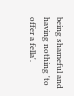being shameful and having nothing 'to offer a fella'.